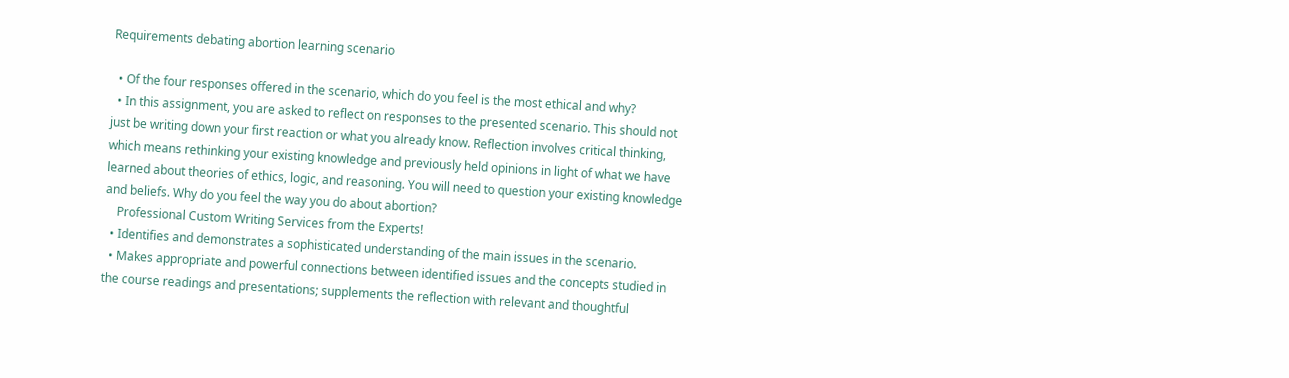Requirements debating abortion learning scenario

  • Of the four responses offered in the scenario, which do you feel is the most ethical and why?
  • In this assignment, you are asked to reflect on responses to the presented scenario. This should not just be writing down your first reaction or what you already know. Reflection involves critical thinking, which means rethinking your existing knowledge and previously held opinions in light of what we have learned about theories of ethics, logic, and reasoning. You will need to question your existing knowledge and beliefs. Why do you feel the way you do about abortion?
    Professional Custom Writing Services from the Experts!
  • Identifies and demonstrates a sophisticated understanding of the main issues in the scenario.
  • Makes appropriate and powerful connections between identified issues and the concepts studied in the course readings and presentations; supplements the reflection with relevant and thoughtful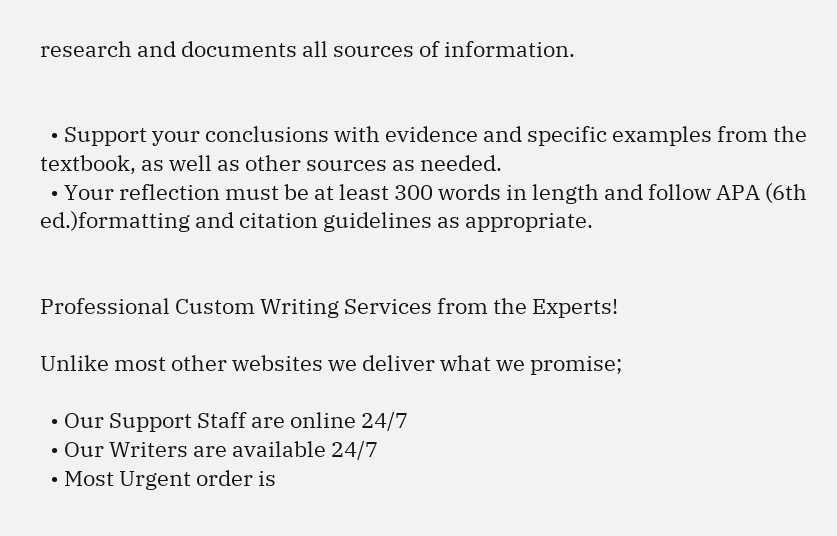research and documents all sources of information.


  • Support your conclusions with evidence and specific examples from the textbook, as well as other sources as needed.
  • Your reflection must be at least 300 words in length and follow APA (6th ed.)formatting and citation guidelines as appropriate.


Professional Custom Writing Services from the Experts!

Unlike most other websites we deliver what we promise;

  • Our Support Staff are online 24/7
  • Our Writers are available 24/7
  • Most Urgent order is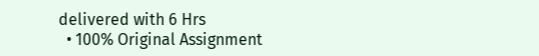delivered with 6 Hrs
  • 100% Original Assignment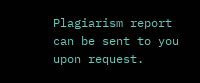Plagiarism report can be sent to you upon request.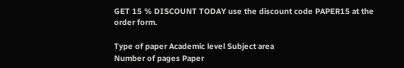GET 15 % DISCOUNT TODAY use the discount code PAPER15 at the order form.

Type of paper Academic level Subject area
Number of pages Paper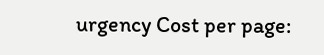urgency Cost per page: